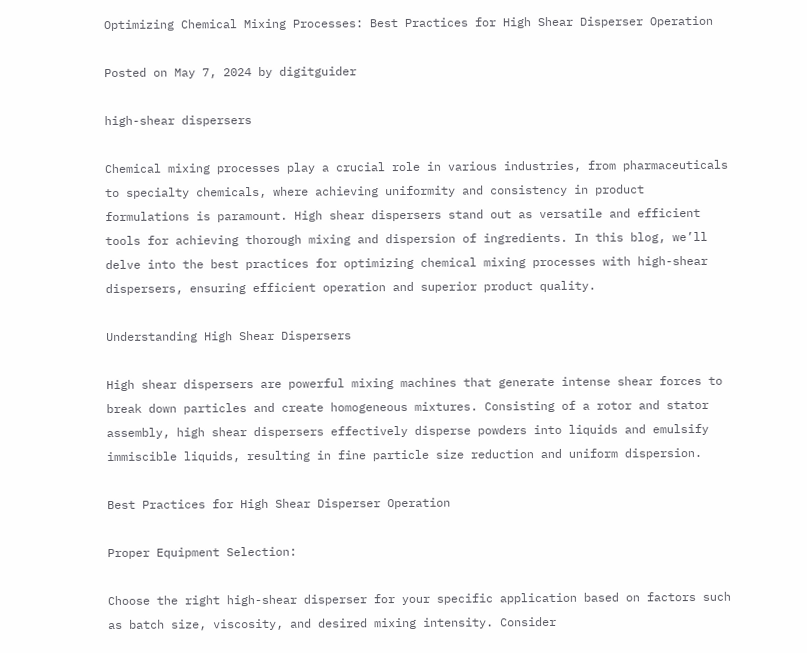Optimizing Chemical Mixing Processes: Best Practices for High Shear Disperser Operation

Posted on May 7, 2024 by digitguider

high-shear dispersers

Chemical mixing processes play a crucial role in various industries, from pharmaceuticals to specialty chemicals, where achieving uniformity and consistency in product formulations is paramount. High shear dispersers stand out as versatile and efficient tools for achieving thorough mixing and dispersion of ingredients. In this blog, we’ll delve into the best practices for optimizing chemical mixing processes with high-shear dispersers, ensuring efficient operation and superior product quality.

Understanding High Shear Dispersers

High shear dispersers are powerful mixing machines that generate intense shear forces to break down particles and create homogeneous mixtures. Consisting of a rotor and stator assembly, high shear dispersers effectively disperse powders into liquids and emulsify immiscible liquids, resulting in fine particle size reduction and uniform dispersion.

Best Practices for High Shear Disperser Operation

Proper Equipment Selection:

Choose the right high-shear disperser for your specific application based on factors such as batch size, viscosity, and desired mixing intensity. Consider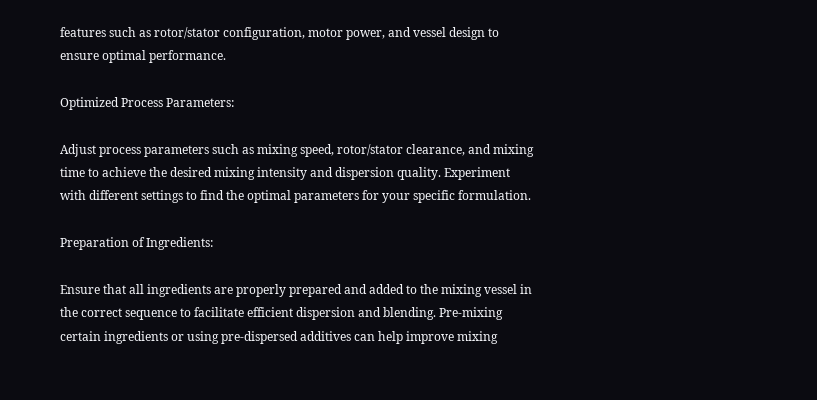features such as rotor/stator configuration, motor power, and vessel design to ensure optimal performance.

Optimized Process Parameters:

Adjust process parameters such as mixing speed, rotor/stator clearance, and mixing time to achieve the desired mixing intensity and dispersion quality. Experiment with different settings to find the optimal parameters for your specific formulation.

Preparation of Ingredients:

Ensure that all ingredients are properly prepared and added to the mixing vessel in the correct sequence to facilitate efficient dispersion and blending. Pre-mixing certain ingredients or using pre-dispersed additives can help improve mixing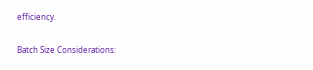efficiency.

Batch Size Considerations: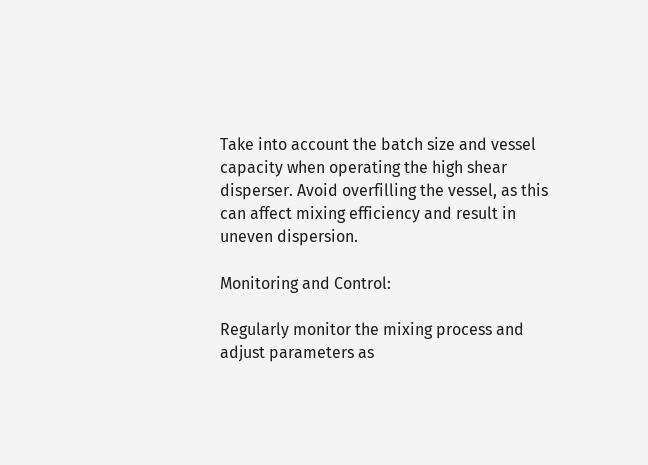Take into account the batch size and vessel capacity when operating the high shear disperser. Avoid overfilling the vessel, as this can affect mixing efficiency and result in uneven dispersion.

Monitoring and Control:

Regularly monitor the mixing process and adjust parameters as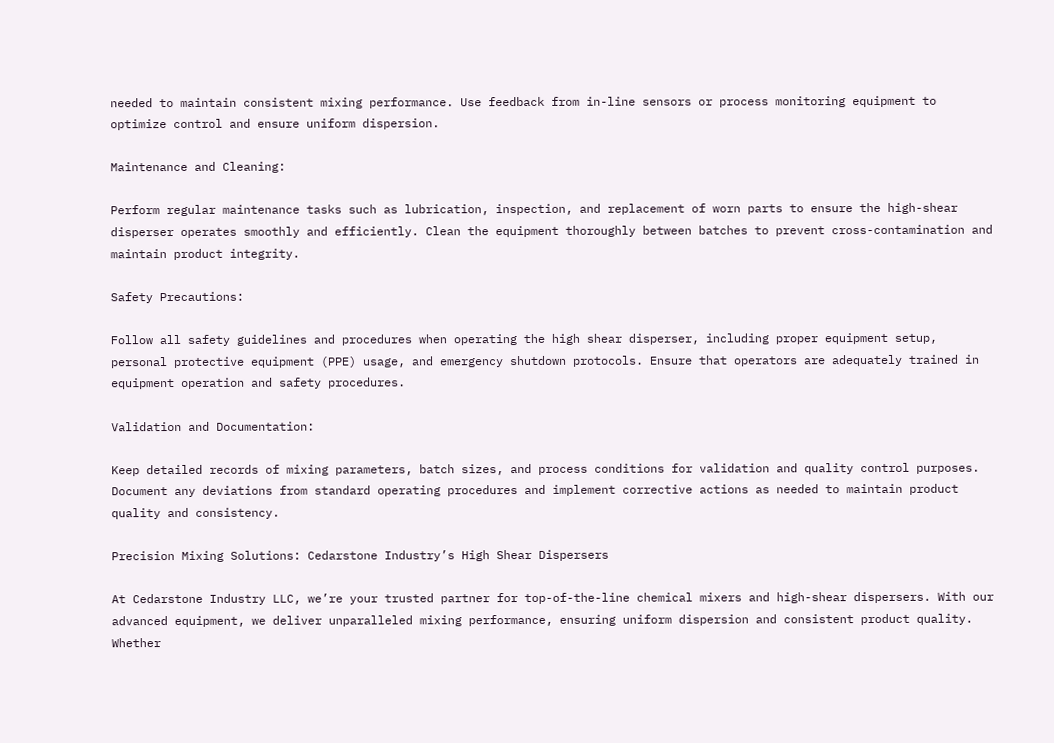needed to maintain consistent mixing performance. Use feedback from in-line sensors or process monitoring equipment to optimize control and ensure uniform dispersion.

Maintenance and Cleaning:

Perform regular maintenance tasks such as lubrication, inspection, and replacement of worn parts to ensure the high-shear disperser operates smoothly and efficiently. Clean the equipment thoroughly between batches to prevent cross-contamination and maintain product integrity.

Safety Precautions:

Follow all safety guidelines and procedures when operating the high shear disperser, including proper equipment setup, personal protective equipment (PPE) usage, and emergency shutdown protocols. Ensure that operators are adequately trained in equipment operation and safety procedures.

Validation and Documentation:

Keep detailed records of mixing parameters, batch sizes, and process conditions for validation and quality control purposes. Document any deviations from standard operating procedures and implement corrective actions as needed to maintain product quality and consistency.

Precision Mixing Solutions: Cedarstone Industry’s High Shear Dispersers

At Cedarstone Industry LLC, we’re your trusted partner for top-of-the-line chemical mixers and high-shear dispersers. With our advanced equipment, we deliver unparalleled mixing performance, ensuring uniform dispersion and consistent product quality. Whether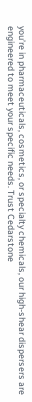you’re in pharmaceuticals, cosmetics, or specialty chemicals, our high-shear dispersers are engineered to meet your specific needs. Trust Cedarstone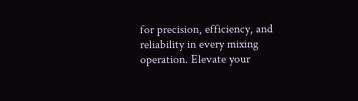for precision, efficiency, and reliability in every mixing operation. Elevate your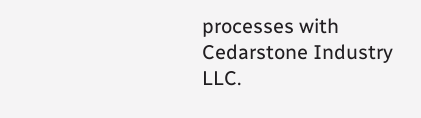processes with Cedarstone Industry LLC.